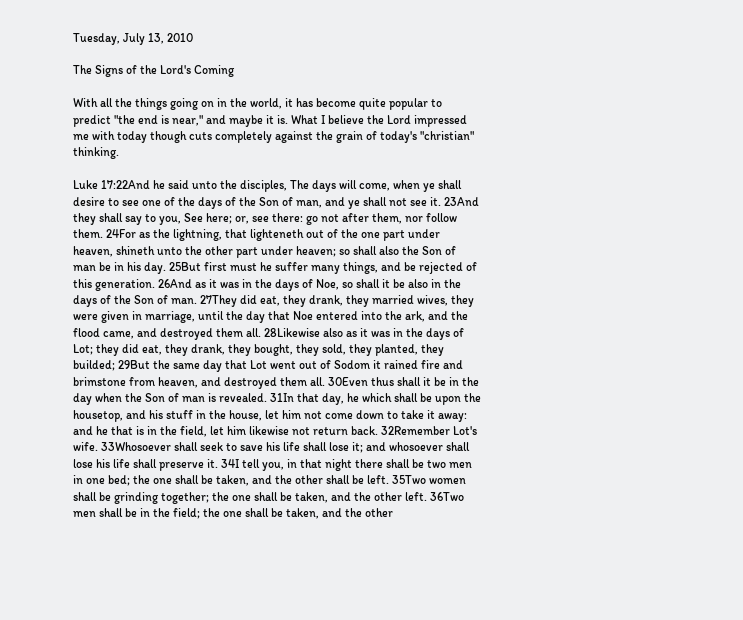Tuesday, July 13, 2010

The Signs of the Lord's Coming

With all the things going on in the world, it has become quite popular to predict "the end is near," and maybe it is. What I believe the Lord impressed me with today though cuts completely against the grain of today's "christian" thinking.

Luke 17:22And he said unto the disciples, The days will come, when ye shall desire to see one of the days of the Son of man, and ye shall not see it. 23And they shall say to you, See here; or, see there: go not after them, nor follow them. 24For as the lightning, that lighteneth out of the one part under heaven, shineth unto the other part under heaven; so shall also the Son of man be in his day. 25But first must he suffer many things, and be rejected of this generation. 26And as it was in the days of Noe, so shall it be also in the days of the Son of man. 27They did eat, they drank, they married wives, they were given in marriage, until the day that Noe entered into the ark, and the flood came, and destroyed them all. 28Likewise also as it was in the days of Lot; they did eat, they drank, they bought, they sold, they planted, they builded; 29But the same day that Lot went out of Sodom it rained fire and brimstone from heaven, and destroyed them all. 30Even thus shall it be in the day when the Son of man is revealed. 31In that day, he which shall be upon the housetop, and his stuff in the house, let him not come down to take it away: and he that is in the field, let him likewise not return back. 32Remember Lot's wife. 33Whosoever shall seek to save his life shall lose it; and whosoever shall lose his life shall preserve it. 34I tell you, in that night there shall be two men in one bed; the one shall be taken, and the other shall be left. 35Two women shall be grinding together; the one shall be taken, and the other left. 36Two men shall be in the field; the one shall be taken, and the other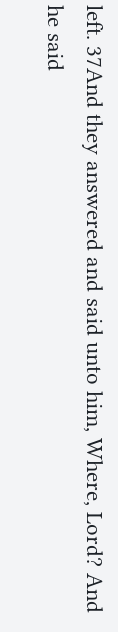left. 37And they answered and said unto him, Where, Lord? And he said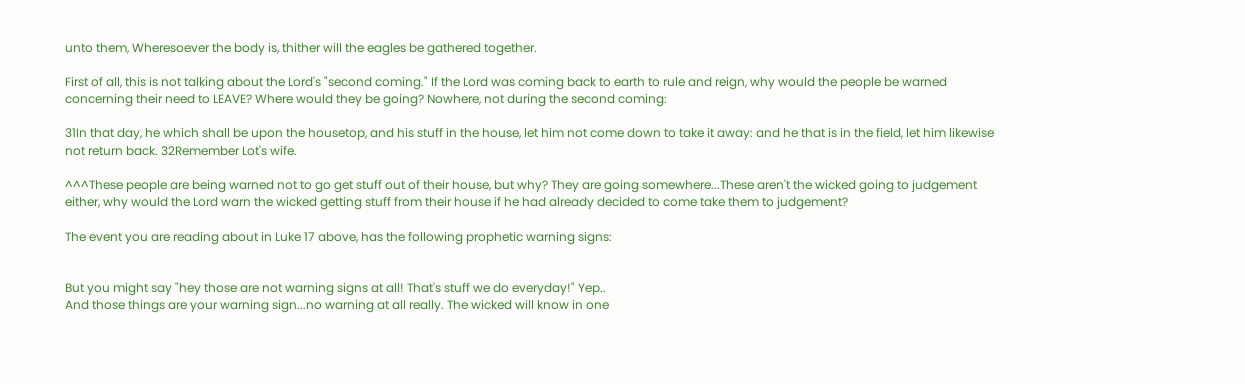unto them, Wheresoever the body is, thither will the eagles be gathered together.

First of all, this is not talking about the Lord's "second coming." If the Lord was coming back to earth to rule and reign, why would the people be warned concerning their need to LEAVE? Where would they be going? Nowhere, not during the second coming:

31In that day, he which shall be upon the housetop, and his stuff in the house, let him not come down to take it away: and he that is in the field, let him likewise not return back. 32Remember Lot's wife.

^^^These people are being warned not to go get stuff out of their house, but why? They are going somewhere...These aren't the wicked going to judgement either, why would the Lord warn the wicked getting stuff from their house if he had already decided to come take them to judgement?

The event you are reading about in Luke 17 above, has the following prophetic warning signs:


But you might say "hey those are not warning signs at all! That's stuff we do everyday!" Yep..
And those things are your warning sign...no warning at all really. The wicked will know in one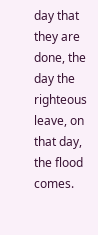day that they are done, the day the righteous leave, on that day, the flood comes.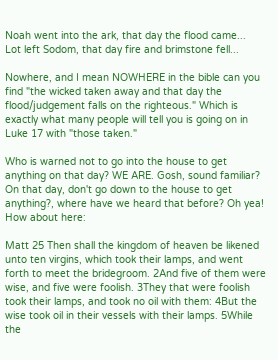Noah went into the ark, that day the flood came...
Lot left Sodom, that day fire and brimstone fell...

Nowhere, and I mean NOWHERE in the bible can you find "the wicked taken away and that day the flood/judgement falls on the righteous." Which is exactly what many people will tell you is going on in Luke 17 with "those taken."

Who is warned not to go into the house to get anything on that day? WE ARE. Gosh, sound familiar? On that day, don't go down to the house to get anything?, where have we heard that before? Oh yea! How about here:

Matt 25 Then shall the kingdom of heaven be likened unto ten virgins, which took their lamps, and went forth to meet the bridegroom. 2And five of them were wise, and five were foolish. 3They that were foolish took their lamps, and took no oil with them: 4But the wise took oil in their vessels with their lamps. 5While the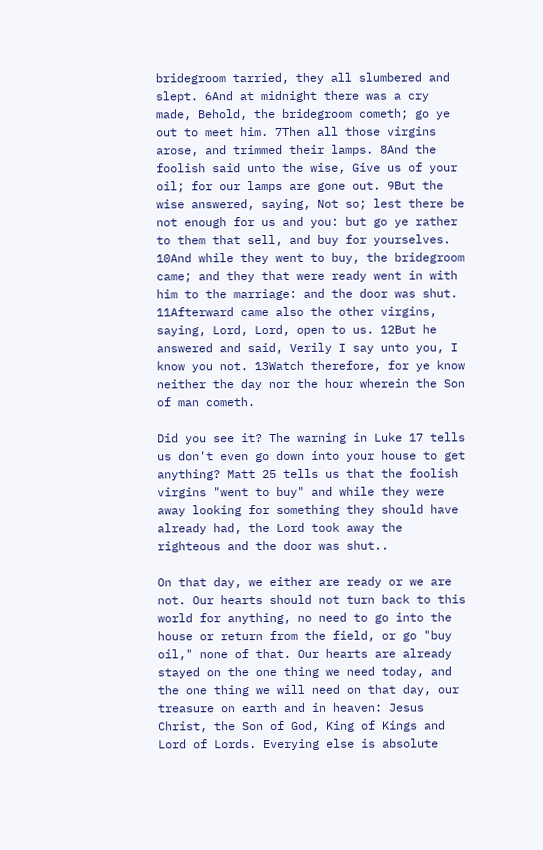bridegroom tarried, they all slumbered and slept. 6And at midnight there was a cry made, Behold, the bridegroom cometh; go ye out to meet him. 7Then all those virgins arose, and trimmed their lamps. 8And the foolish said unto the wise, Give us of your oil; for our lamps are gone out. 9But the wise answered, saying, Not so; lest there be not enough for us and you: but go ye rather to them that sell, and buy for yourselves. 10And while they went to buy, the bridegroom came; and they that were ready went in with him to the marriage: and the door was shut. 11Afterward came also the other virgins, saying, Lord, Lord, open to us. 12But he answered and said, Verily I say unto you, I know you not. 13Watch therefore, for ye know neither the day nor the hour wherein the Son of man cometh.

Did you see it? The warning in Luke 17 tells us don't even go down into your house to get anything? Matt 25 tells us that the foolish virgins "went to buy" and while they were away looking for something they should have already had, the Lord took away the righteous and the door was shut..

On that day, we either are ready or we are not. Our hearts should not turn back to this world for anything, no need to go into the house or return from the field, or go "buy oil," none of that. Our hearts are already stayed on the one thing we need today, and the one thing we will need on that day, our treasure on earth and in heaven: Jesus Christ, the Son of God, King of Kings and Lord of Lords. Everying else is absolute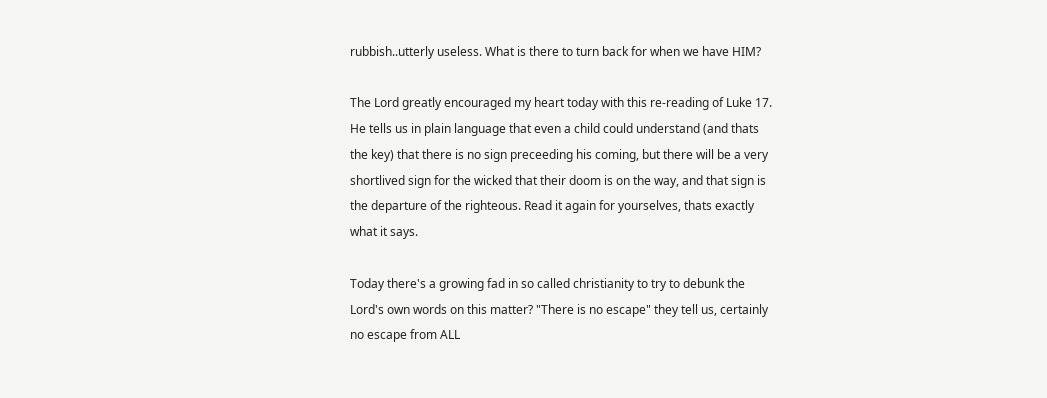rubbish..utterly useless. What is there to turn back for when we have HIM?

The Lord greatly encouraged my heart today with this re-reading of Luke 17. He tells us in plain language that even a child could understand (and thats the key) that there is no sign preceeding his coming, but there will be a very shortlived sign for the wicked that their doom is on the way, and that sign is the departure of the righteous. Read it again for yourselves, thats exactly what it says.

Today there's a growing fad in so called christianity to try to debunk the Lord's own words on this matter? "There is no escape" they tell us, certainly no escape from ALL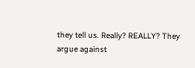they tell us. Really? REALLY? They argue against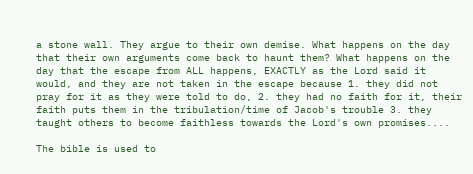a stone wall. They argue to their own demise. What happens on the day that their own arguments come back to haunt them? What happens on the day that the escape from ALL happens, EXACTLY as the Lord said it would, and they are not taken in the escape because 1. they did not pray for it as they were told to do, 2. they had no faith for it, their faith puts them in the tribulation/time of Jacob's trouble 3. they taught others to become faithless towards the Lord's own promises....

The bible is used to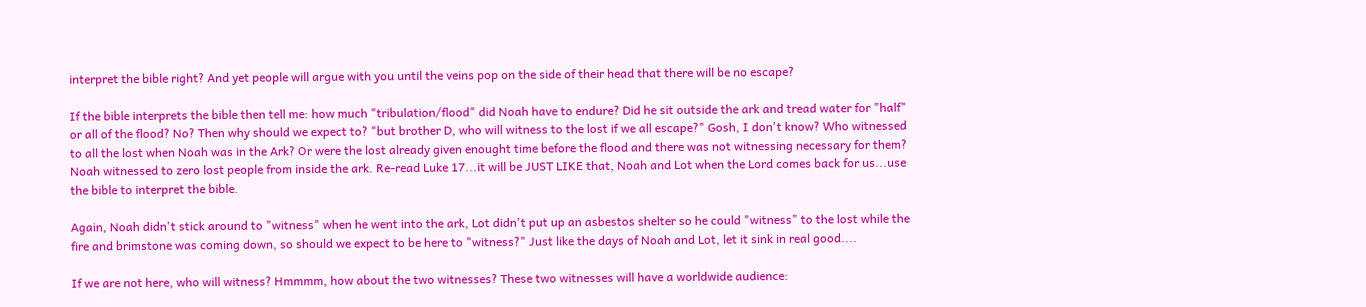interpret the bible right? And yet people will argue with you until the veins pop on the side of their head that there will be no escape?

If the bible interprets the bible then tell me: how much "tribulation/flood" did Noah have to endure? Did he sit outside the ark and tread water for "half" or all of the flood? No? Then why should we expect to? "but brother D, who will witness to the lost if we all escape?" Gosh, I don't know? Who witnessed to all the lost when Noah was in the Ark? Or were the lost already given enought time before the flood and there was not witnessing necessary for them? Noah witnessed to zero lost people from inside the ark. Re-read Luke 17...it will be JUST LIKE that, Noah and Lot when the Lord comes back for us...use the bible to interpret the bible.

Again, Noah didn't stick around to "witness" when he went into the ark, Lot didn't put up an asbestos shelter so he could "witness" to the lost while the fire and brimstone was coming down, so should we expect to be here to "witness?" Just like the days of Noah and Lot, let it sink in real good....

If we are not here, who will witness? Hmmmm, how about the two witnesses? These two witnesses will have a worldwide audience: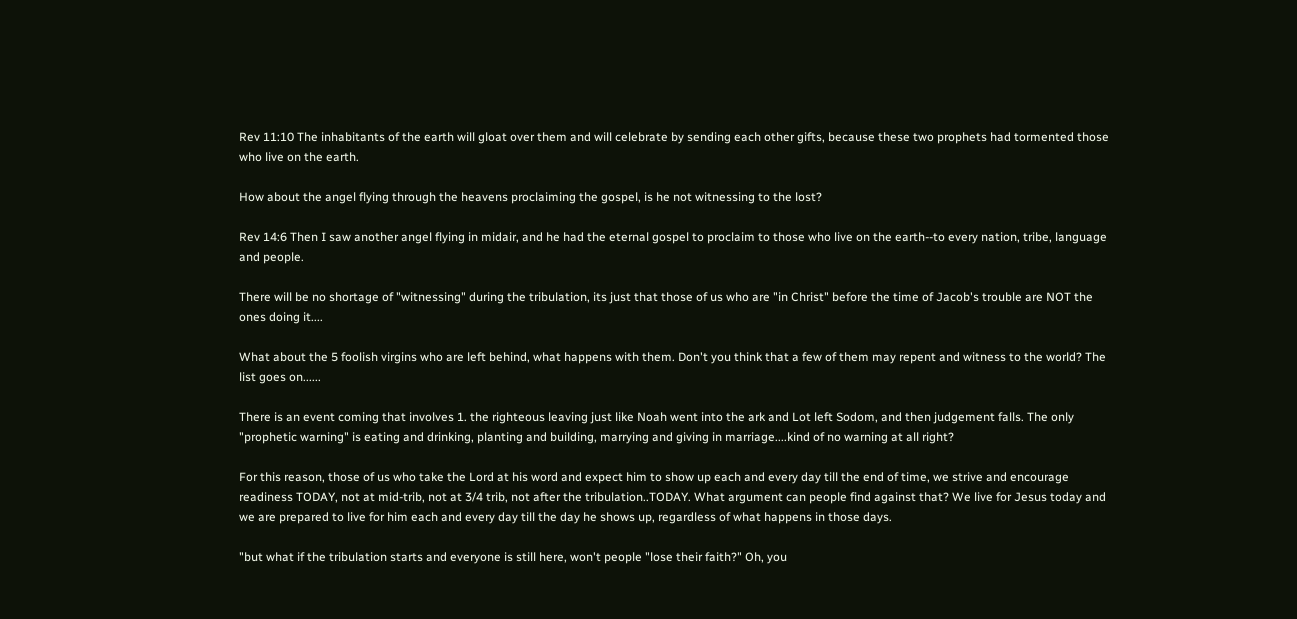Rev 11:10 The inhabitants of the earth will gloat over them and will celebrate by sending each other gifts, because these two prophets had tormented those who live on the earth.

How about the angel flying through the heavens proclaiming the gospel, is he not witnessing to the lost?

Rev 14:6 Then I saw another angel flying in midair, and he had the eternal gospel to proclaim to those who live on the earth--to every nation, tribe, language and people.

There will be no shortage of "witnessing" during the tribulation, its just that those of us who are "in Christ" before the time of Jacob's trouble are NOT the ones doing it....

What about the 5 foolish virgins who are left behind, what happens with them. Don't you think that a few of them may repent and witness to the world? The list goes on......

There is an event coming that involves 1. the righteous leaving just like Noah went into the ark and Lot left Sodom, and then judgement falls. The only "prophetic warning" is eating and drinking, planting and building, marrying and giving in marriage....kind of no warning at all right?

For this reason, those of us who take the Lord at his word and expect him to show up each and every day till the end of time, we strive and encourage readiness TODAY, not at mid-trib, not at 3/4 trib, not after the tribulation..TODAY. What argument can people find against that? We live for Jesus today and we are prepared to live for him each and every day till the day he shows up, regardless of what happens in those days.

"but what if the tribulation starts and everyone is still here, won't people "lose their faith?" Oh, you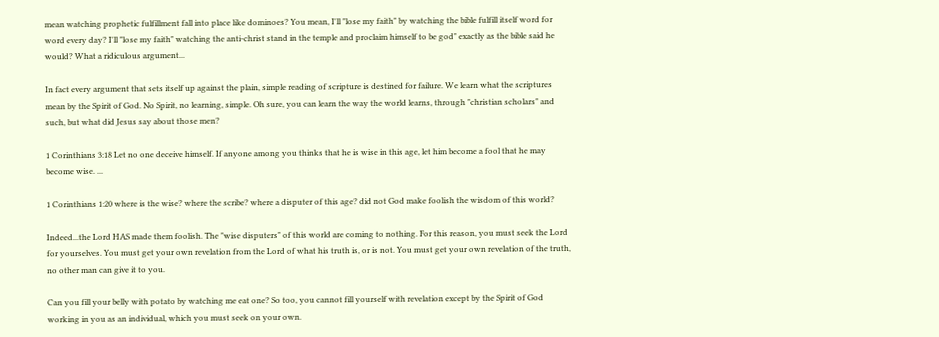mean watching prophetic fulfillment fall into place like dominoes? You mean, I'll "lose my faith" by watching the bible fulfill itself word for word every day? I'll "lose my faith" watching the anti-christ stand in the temple and proclaim himself to be god" exactly as the bible said he would? What a ridiculous argument...

In fact every argument that sets itself up against the plain, simple reading of scripture is destined for failure. We learn what the scriptures mean by the Spirit of God. No Spirit, no learning, simple. Oh sure, you can learn the way the world learns, through "christian scholars" and such, but what did Jesus say about those men?

1 Corinthians 3:18 Let no one deceive himself. If anyone among you thinks that he is wise in this age, let him become a fool that he may become wise. ...

1 Corinthians 1:20 where is the wise? where the scribe? where a disputer of this age? did not God make foolish the wisdom of this world?

Indeed...the Lord HAS made them foolish. The "wise disputers" of this world are coming to nothing. For this reason, you must seek the Lord for yourselves. You must get your own revelation from the Lord of what his truth is, or is not. You must get your own revelation of the truth, no other man can give it to you.

Can you fill your belly with potato by watching me eat one? So too, you cannot fill yourself with revelation except by the Spirit of God working in you as an individual, which you must seek on your own.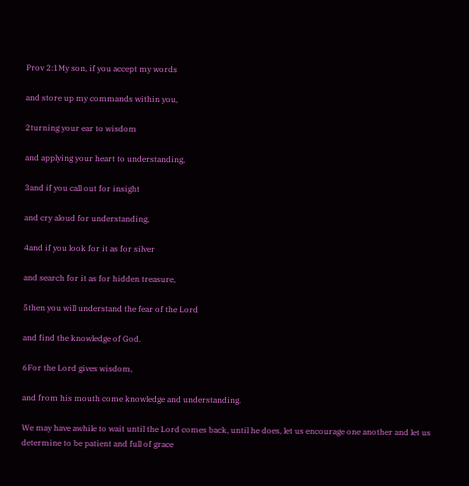Prov 2:1My son, if you accept my words

and store up my commands within you,

2turning your ear to wisdom

and applying your heart to understanding,

3and if you call out for insight

and cry aloud for understanding,

4and if you look for it as for silver

and search for it as for hidden treasure,

5then you will understand the fear of the Lord

and find the knowledge of God.

6For the Lord gives wisdom,

and from his mouth come knowledge and understanding.

We may have awhile to wait until the Lord comes back, until he does, let us encourage one another and let us determine to be patient and full of grace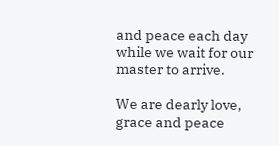and peace each day while we wait for our master to arrive.

We are dearly love, grace and peace